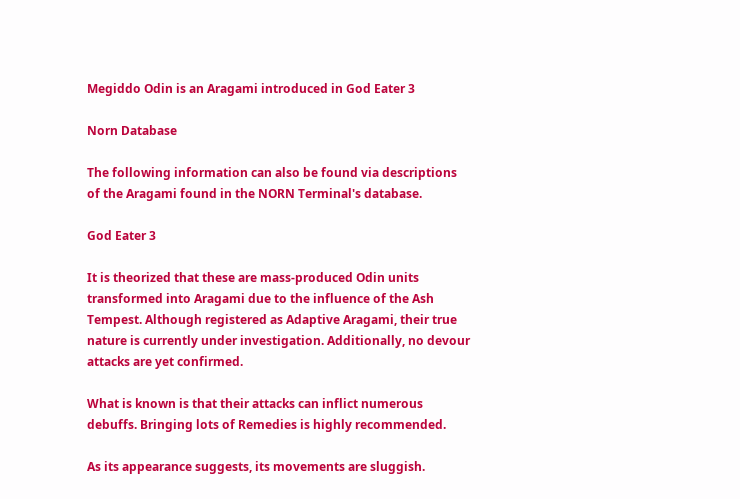Megiddo Odin is an Aragami introduced in God Eater 3

Norn Database

The following information can also be found via descriptions of the Aragami found in the NORN Terminal's database.

God Eater 3

It is theorized that these are mass-produced Odin units transformed into Aragami due to the influence of the Ash Tempest. Although registered as Adaptive Aragami, their true nature is currently under investigation. Additionally, no devour attacks are yet confirmed.

What is known is that their attacks can inflict numerous debuffs. Bringing lots of Remedies is highly recommended.

As its appearance suggests, its movements are sluggish.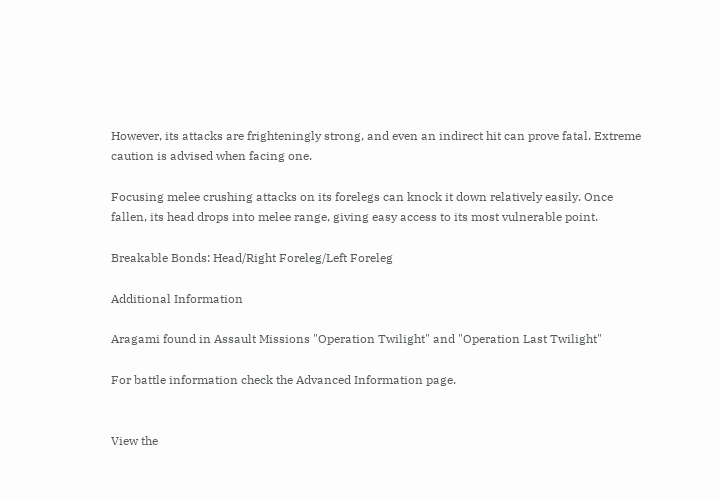However, its attacks are frighteningly strong, and even an indirect hit can prove fatal. Extreme caution is advised when facing one.

Focusing melee crushing attacks on its forelegs can knock it down relatively easily. Once fallen, its head drops into melee range, giving easy access to its most vulnerable point.

Breakable Bonds: Head/Right Foreleg/Left Foreleg

Additional Information

Aragami found in Assault Missions "Operation Twilight" and "Operation Last Twilight"

For battle information check the Advanced Information page.


View the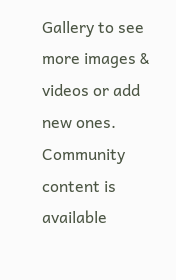Gallery to see more images & videos or add new ones.
Community content is available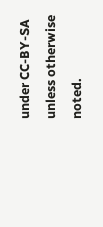under CC-BY-SA unless otherwise noted.